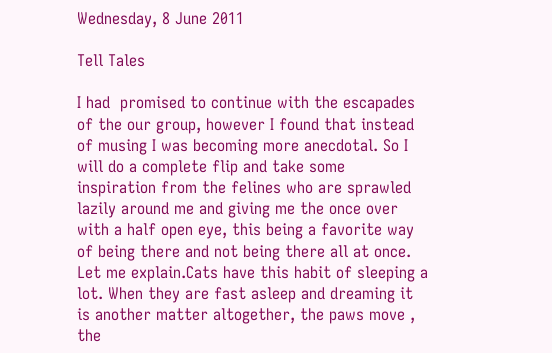Wednesday, 8 June 2011

Tell Tales

I had  promised to continue with the escapades of the our group, however I found that instead of musing I was becoming more anecdotal. So I will do a complete flip and take some inspiration from the felines who are sprawled lazily around me and giving me the once over with a half open eye, this being a favorite way of being there and not being there all at once. Let me explain.Cats have this habit of sleeping a lot. When they are fast asleep and dreaming it is another matter altogether, the paws move , the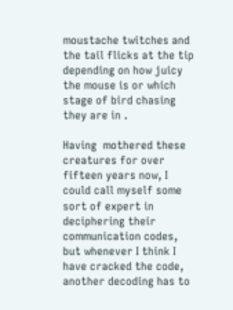moustache twitches and the tail flicks at the tip depending on how juicy the mouse is or which stage of bird chasing they are in .

Having  mothered these creatures for over fifteen years now, I could call myself some sort of expert in deciphering their communication codes, but whenever I think I have cracked the code, another decoding has to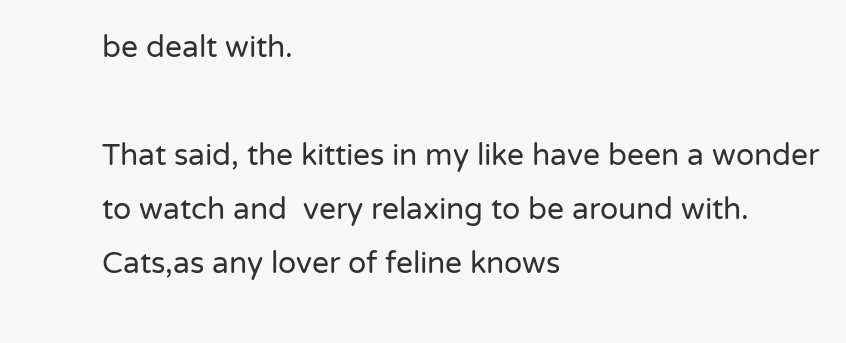be dealt with.

That said, the kitties in my like have been a wonder to watch and  very relaxing to be around with. Cats,as any lover of feline knows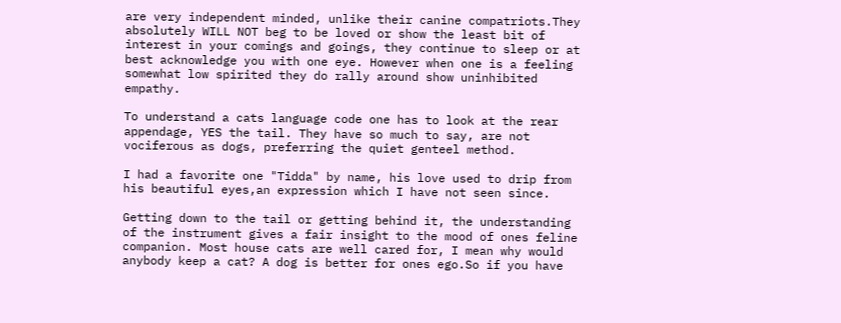are very independent minded, unlike their canine compatriots.They absolutely WILL NOT beg to be loved or show the least bit of interest in your comings and goings, they continue to sleep or at best acknowledge you with one eye. However when one is a feeling somewhat low spirited they do rally around show uninhibited empathy.

To understand a cats language code one has to look at the rear appendage, YES the tail. They have so much to say, are not vociferous as dogs, preferring the quiet genteel method.

I had a favorite one "Tidda" by name, his love used to drip from his beautiful eyes,an expression which I have not seen since.

Getting down to the tail or getting behind it, the understanding of the instrument gives a fair insight to the mood of ones feline companion. Most house cats are well cared for, I mean why would anybody keep a cat? A dog is better for ones ego.So if you have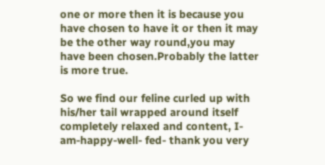one or more then it is because you have chosen to have it or then it may be the other way round,you may have been chosen.Probably the latter is more true.

So we find our feline curled up with his/her tail wrapped around itself completely relaxed and content, I- am-happy-well- fed- thank you very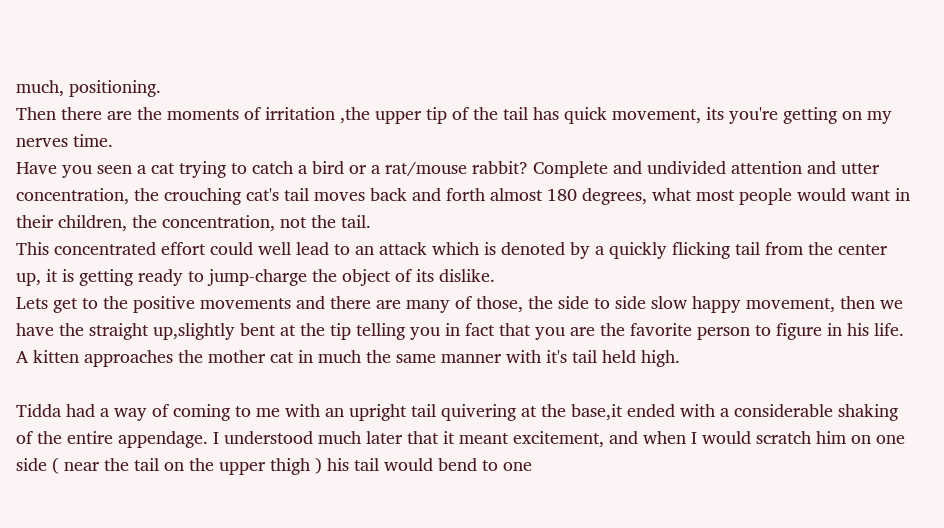much, positioning.
Then there are the moments of irritation ,the upper tip of the tail has quick movement, its you're getting on my nerves time.
Have you seen a cat trying to catch a bird or a rat/mouse rabbit? Complete and undivided attention and utter concentration, the crouching cat's tail moves back and forth almost 180 degrees, what most people would want in their children, the concentration, not the tail.
This concentrated effort could well lead to an attack which is denoted by a quickly flicking tail from the center up, it is getting ready to jump-charge the object of its dislike.
Lets get to the positive movements and there are many of those, the side to side slow happy movement, then we have the straight up,slightly bent at the tip telling you in fact that you are the favorite person to figure in his life. A kitten approaches the mother cat in much the same manner with it's tail held high.

Tidda had a way of coming to me with an upright tail quivering at the base,it ended with a considerable shaking of the entire appendage. I understood much later that it meant excitement, and when I would scratch him on one side ( near the tail on the upper thigh ) his tail would bend to one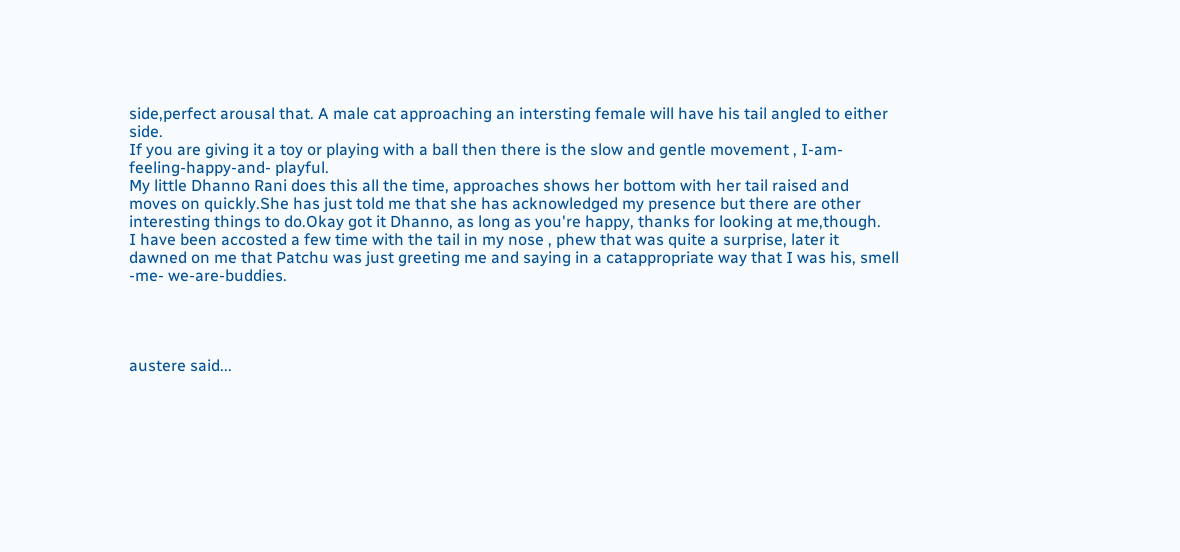side,perfect arousal that. A male cat approaching an intersting female will have his tail angled to either side.
If you are giving it a toy or playing with a ball then there is the slow and gentle movement , I-am- feeling-happy-and- playful.
My little Dhanno Rani does this all the time, approaches shows her bottom with her tail raised and moves on quickly.She has just told me that she has acknowledged my presence but there are other interesting things to do.Okay got it Dhanno, as long as you're happy, thanks for looking at me,though.
I have been accosted a few time with the tail in my nose , phew that was quite a surprise, later it dawned on me that Patchu was just greeting me and saying in a catappropriate way that I was his, smell -me- we-are-buddies.




austere said...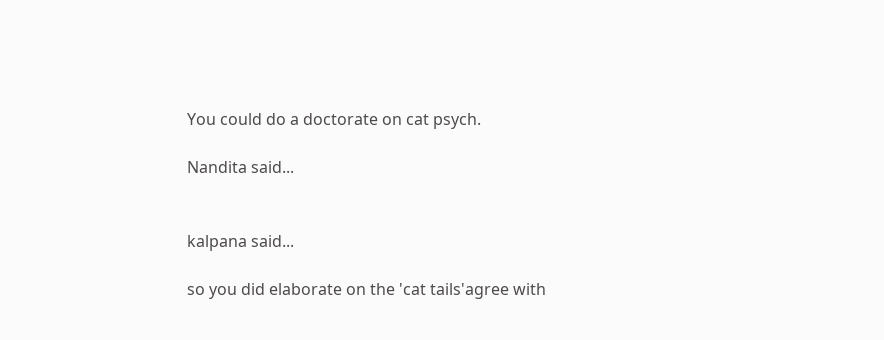You could do a doctorate on cat psych.

Nandita said...


kalpana said...

so you did elaborate on the 'cat tails'agree with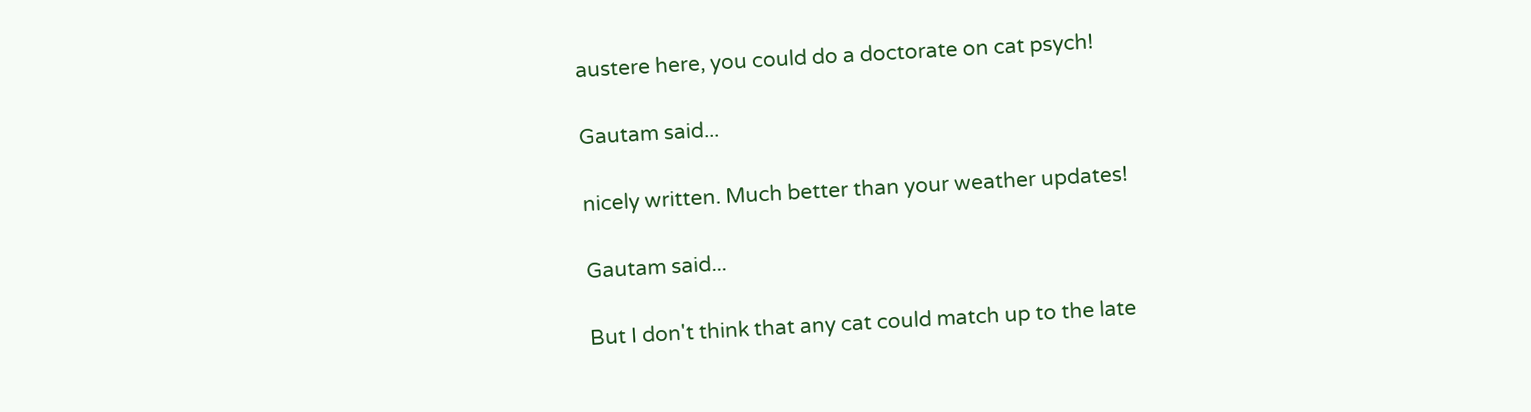austere here, you could do a doctorate on cat psych!

Gautam said...

nicely written. Much better than your weather updates!

Gautam said...

But I don't think that any cat could match up to the late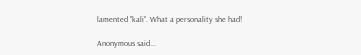lamented "kali". What a personality she had!

Anonymous said...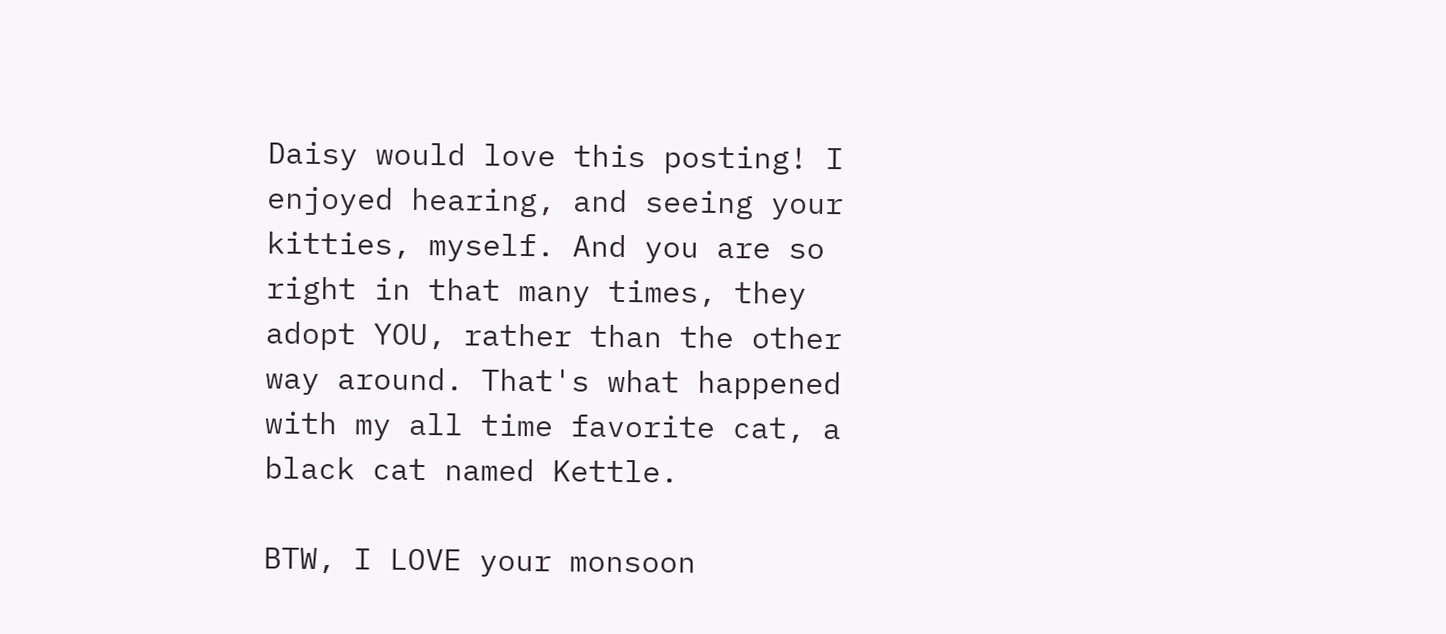Daisy would love this posting! I enjoyed hearing, and seeing your kitties, myself. And you are so right in that many times, they adopt YOU, rather than the other way around. That's what happened with my all time favorite cat, a black cat named Kettle.

BTW, I LOVE your monsoon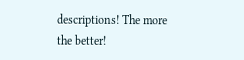descriptions! The more the better!